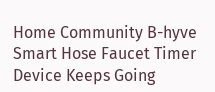Home Community B-hyve Smart Hose Faucet Timer Device Keeps Going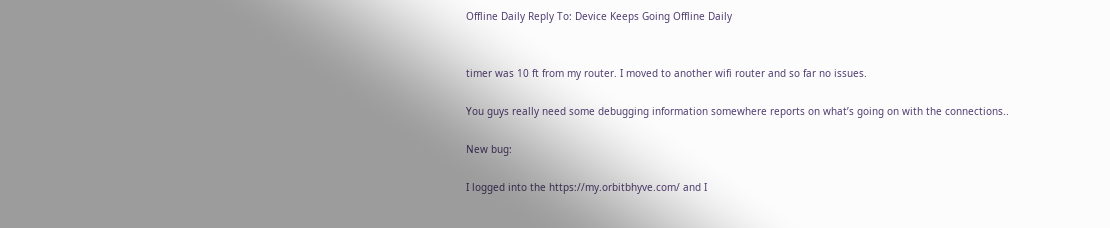Offline Daily Reply To: Device Keeps Going Offline Daily


timer was 10 ft from my router. I moved to another wifi router and so far no issues.

You guys really need some debugging information somewhere reports on what’s going on with the connections..

New bug:

I logged into the https://my.orbitbhyve.com/ and I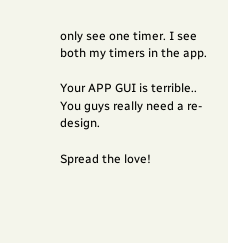only see one timer. I see both my timers in the app.

Your APP GUI is terrible.. You guys really need a re-design.

Spread the love!